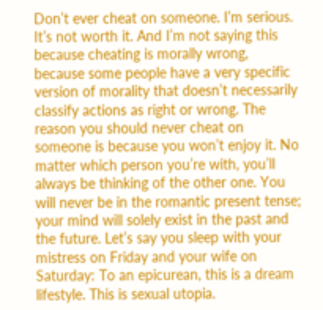Don’t ever cheat on someone. I’m serious. It’s not worth it. And I’m not saying this because cheating is morally wrong, because some people have a very specific version of morality that doesn’t necessarily classify actions as right or wrong. The reason you should never cheat on someone is because you won’t enjoy it. No matter which person you’re with, you’ll always be thinking of the other one. You will never be in the romantic present tense; your mind will solely exist in the past and the future. Let’s say you sleep with your mistress on Friday and your wife on Saturday: To an epicurean, this is a dream lifestyle. This is sexual utopia.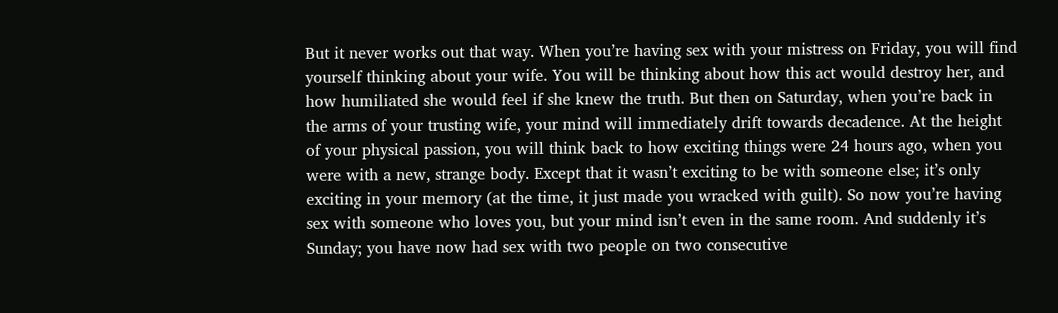But it never works out that way. When you’re having sex with your mistress on Friday, you will find yourself thinking about your wife. You will be thinking about how this act would destroy her, and how humiliated she would feel if she knew the truth. But then on Saturday, when you’re back in the arms of your trusting wife, your mind will immediately drift towards decadence. At the height of your physical passion, you will think back to how exciting things were 24 hours ago, when you were with a new, strange body. Except that it wasn’t exciting to be with someone else; it’s only exciting in your memory (at the time, it just made you wracked with guilt). So now you’re having sex with someone who loves you, but your mind isn’t even in the same room. And suddenly it’s Sunday; you have now had sex with two people on two consecutive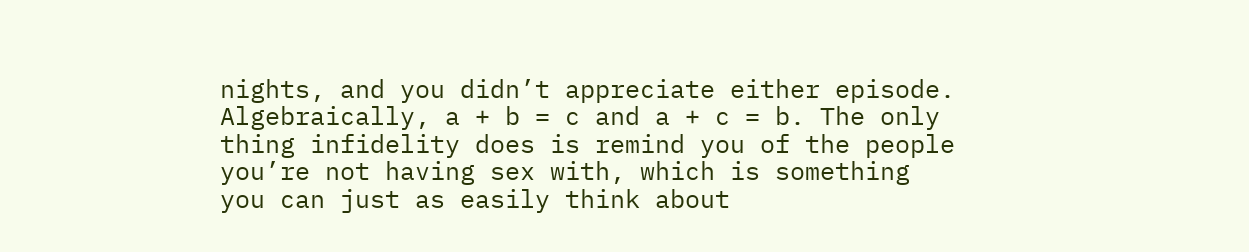nights, and you didn’t appreciate either episode. Algebraically, a + b = c and a + c = b. The only thing infidelity does is remind you of the people you’re not having sex with, which is something you can just as easily think about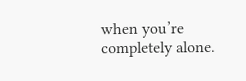when you’re completely alone.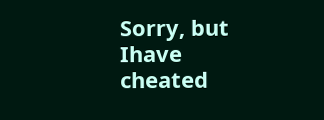Sorry, but Ihave cheated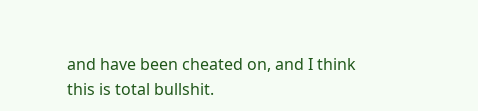and have been cheated on, and I think this is total bullshit.